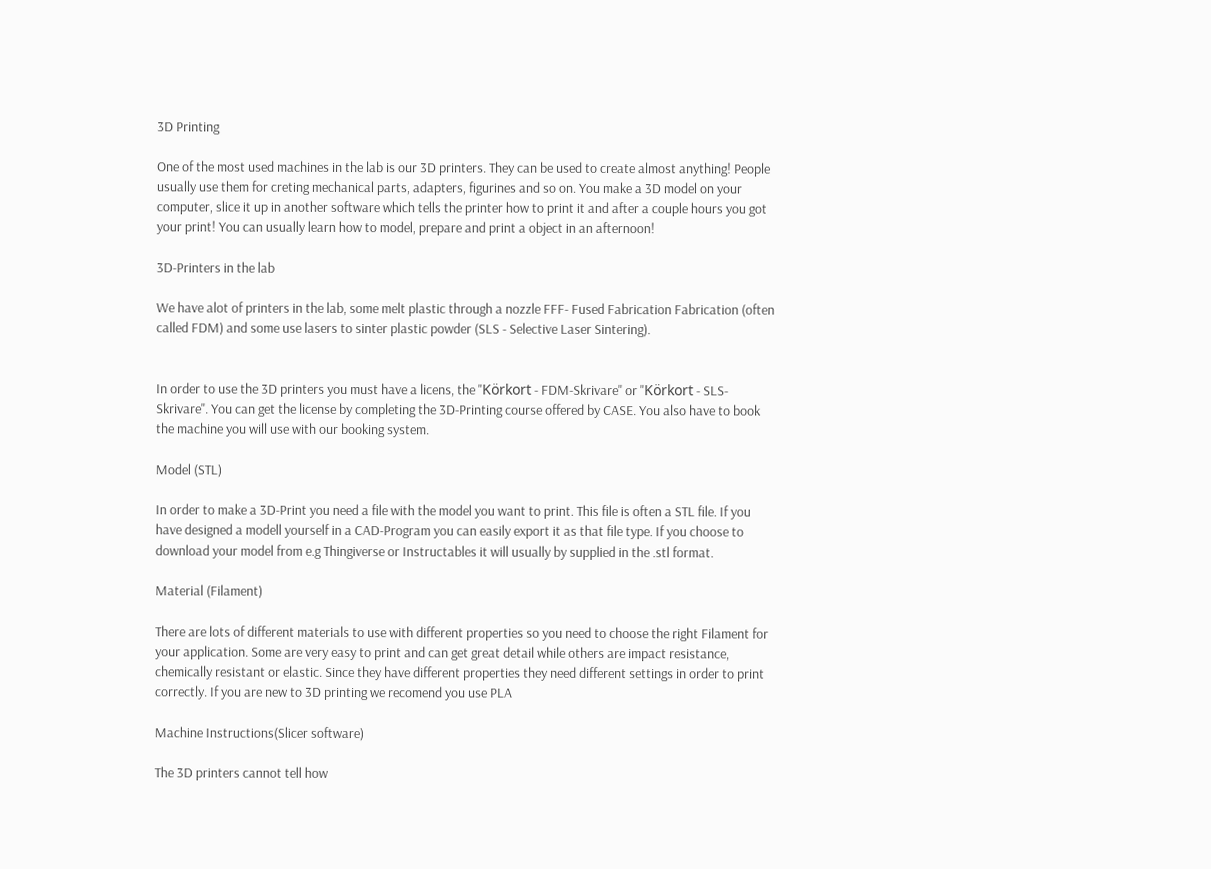3D Printing

One of the most used machines in the lab is our 3D printers. They can be used to create almost anything! People usually use them for creting mechanical parts, adapters, figurines and so on. You make a 3D model on your computer, slice it up in another software which tells the printer how to print it and after a couple hours you got your print! You can usually learn how to model, prepare and print a object in an afternoon!

3D-Printers in the lab

We have alot of printers in the lab, some melt plastic through a nozzle FFF- Fused Fabrication Fabrication (often called FDM) and some use lasers to sinter plastic powder (SLS - Selective Laser Sintering).


In order to use the 3D printers you must have a licens, the "Körkort - FDM-Skrivare" or "Körkort - SLS-Skrivare". You can get the license by completing the 3D-Printing course offered by CASE. You also have to book the machine you will use with our booking system.

Model (STL)

In order to make a 3D-Print you need a file with the model you want to print. This file is often a STL file. If you have designed a modell yourself in a CAD-Program you can easily export it as that file type. If you choose to download your model from e.g Thingiverse or Instructables it will usually by supplied in the .stl format.

Material (Filament)

There are lots of different materials to use with different properties so you need to choose the right Filament for your application. Some are very easy to print and can get great detail while others are impact resistance, chemically resistant or elastic. Since they have different properties they need different settings in order to print correctly. If you are new to 3D printing we recomend you use PLA

Machine Instructions(Slicer software)

The 3D printers cannot tell how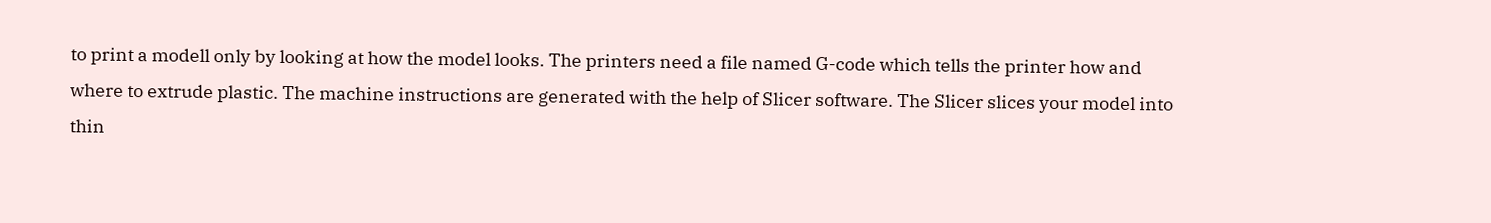to print a modell only by looking at how the model looks. The printers need a file named G-code which tells the printer how and where to extrude plastic. The machine instructions are generated with the help of Slicer software. The Slicer slices your model into thin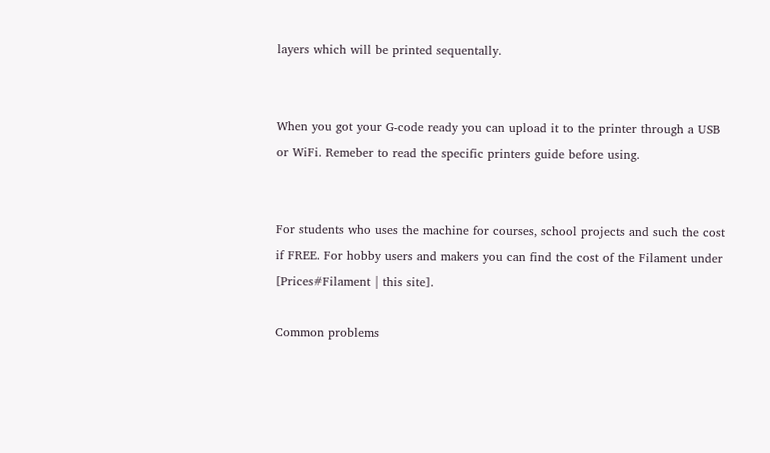layers which will be printed sequentally.


When you got your G-code ready you can upload it to the printer through a USB or WiFi. Remeber to read the specific printers guide before using.


For students who uses the machine for courses, school projects and such the cost if FREE. For hobby users and makers you can find the cost of the Filament under [Prices#Filament | this site].

Common problems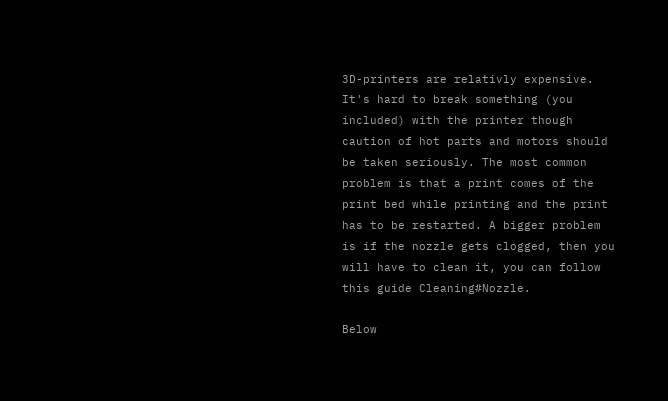3D-printers are relativly expensive. It's hard to break something (you included) with the printer though caution of hot parts and motors should be taken seriously. The most common problem is that a print comes of the print bed while printing and the print has to be restarted. A bigger problem is if the nozzle gets clogged, then you will have to clean it, you can follow this guide Cleaning#Nozzle.

Below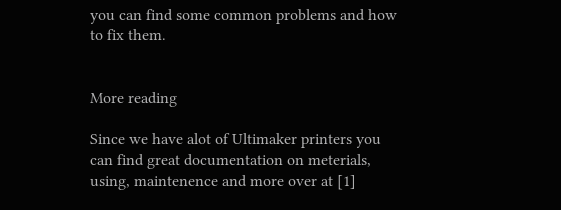you can find some common problems and how to fix them.


More reading

Since we have alot of Ultimaker printers you can find great documentation on meterials, using, maintenence and more over at [1]